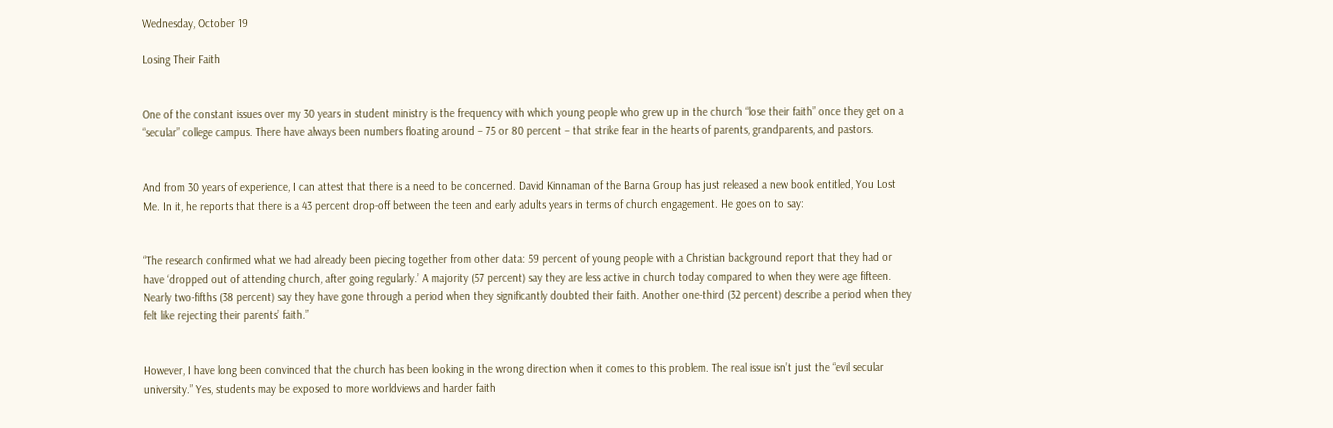Wednesday, October 19

Losing Their Faith


One of the constant issues over my 30 years in student ministry is the frequency with which young people who grew up in the church “lose their faith” once they get on a “secular” college campus. There have always been numbers floating around – 75 or 80 percent – that strike fear in the hearts of parents, grandparents, and pastors.


And from 30 years of experience, I can attest that there is a need to be concerned. David Kinnaman of the Barna Group has just released a new book entitled, You Lost Me. In it, he reports that there is a 43 percent drop-off between the teen and early adults years in terms of church engagement. He goes on to say:


“The research confirmed what we had already been piecing together from other data: 59 percent of young people with a Christian background report that they had or have ‘dropped out of attending church, after going regularly.’ A majority (57 percent) say they are less active in church today compared to when they were age fifteen. Nearly two-fifths (38 percent) say they have gone through a period when they significantly doubted their faith. Another one-third (32 percent) describe a period when they felt like rejecting their parents’ faith.”


However, I have long been convinced that the church has been looking in the wrong direction when it comes to this problem. The real issue isn’t just the “evil secular university.” Yes, students may be exposed to more worldviews and harder faith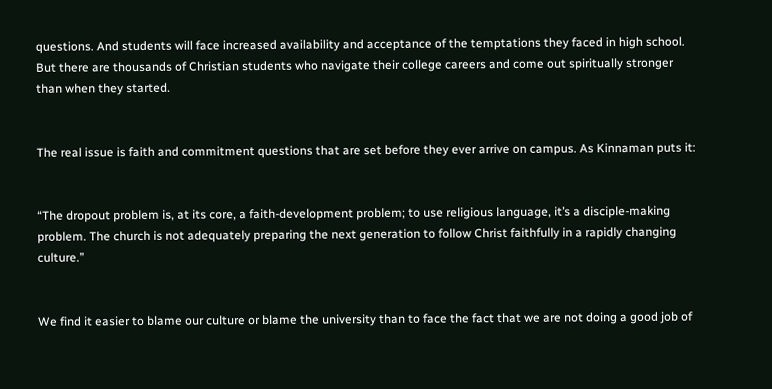questions. And students will face increased availability and acceptance of the temptations they faced in high school. But there are thousands of Christian students who navigate their college careers and come out spiritually stronger than when they started.


The real issue is faith and commitment questions that are set before they ever arrive on campus. As Kinnaman puts it:


“The dropout problem is, at its core, a faith-development problem; to use religious language, it’s a disciple-making problem. The church is not adequately preparing the next generation to follow Christ faithfully in a rapidly changing culture.”


We find it easier to blame our culture or blame the university than to face the fact that we are not doing a good job of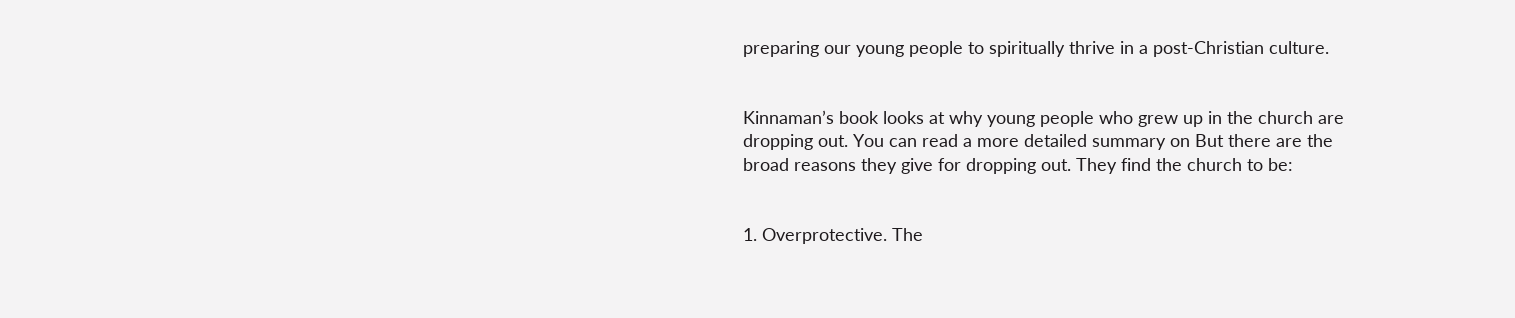preparing our young people to spiritually thrive in a post-Christian culture.


Kinnaman’s book looks at why young people who grew up in the church are dropping out. You can read a more detailed summary on But there are the broad reasons they give for dropping out. They find the church to be:


1. Overprotective. The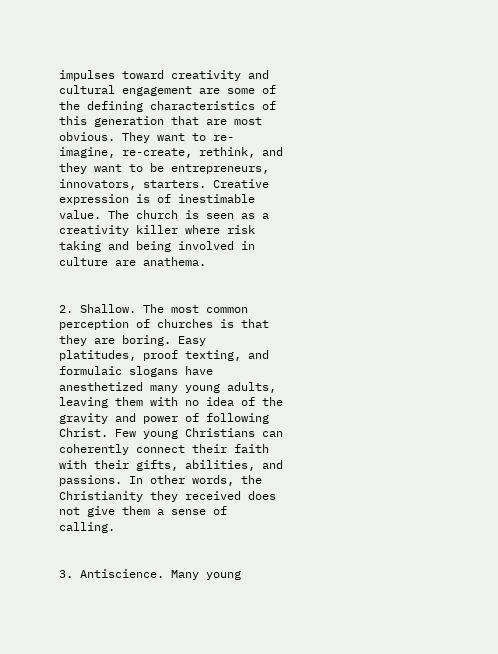impulses toward creativity and cultural engagement are some of the defining characteristics of this generation that are most obvious. They want to re-imagine, re-create, rethink, and they want to be entrepreneurs, innovators, starters. Creative expression is of inestimable value. The church is seen as a creativity killer where risk taking and being involved in culture are anathema.


2. Shallow. The most common perception of churches is that they are boring. Easy platitudes, proof texting, and formulaic slogans have anesthetized many young adults, leaving them with no idea of the gravity and power of following Christ. Few young Christians can coherently connect their faith with their gifts, abilities, and passions. In other words, the Christianity they received does not give them a sense of calling.


3. Antiscience. Many young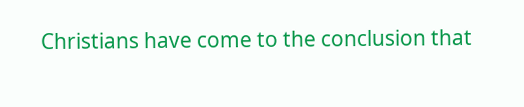Christians have come to the conclusion that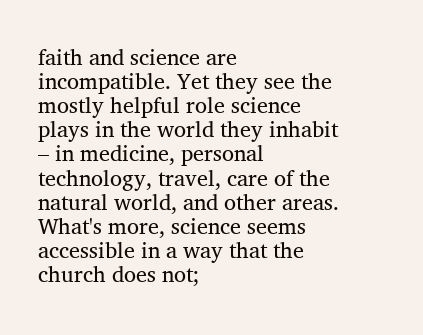faith and science are incompatible. Yet they see the mostly helpful role science plays in the world they inhabit – in medicine, personal technology, travel, care of the natural world, and other areas. What's more, science seems accessible in a way that the church does not;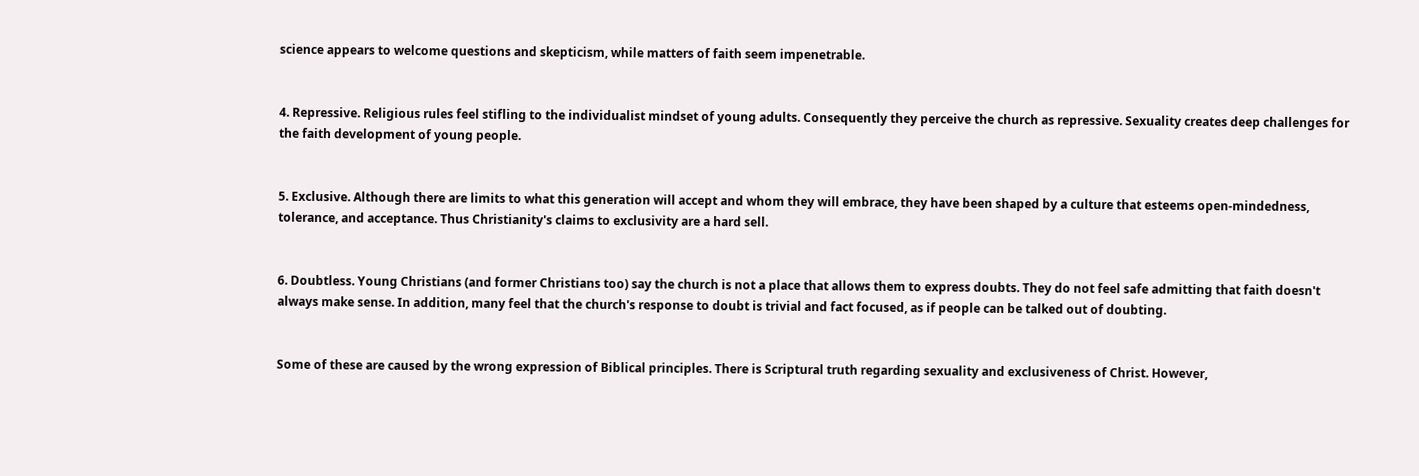science appears to welcome questions and skepticism, while matters of faith seem impenetrable.


4. Repressive. Religious rules feel stifling to the individualist mindset of young adults. Consequently they perceive the church as repressive. Sexuality creates deep challenges for the faith development of young people.


5. Exclusive. Although there are limits to what this generation will accept and whom they will embrace, they have been shaped by a culture that esteems open-mindedness, tolerance, and acceptance. Thus Christianity's claims to exclusivity are a hard sell.


6. Doubtless. Young Christians (and former Christians too) say the church is not a place that allows them to express doubts. They do not feel safe admitting that faith doesn't always make sense. In addition, many feel that the church's response to doubt is trivial and fact focused, as if people can be talked out of doubting.


Some of these are caused by the wrong expression of Biblical principles. There is Scriptural truth regarding sexuality and exclusiveness of Christ. However,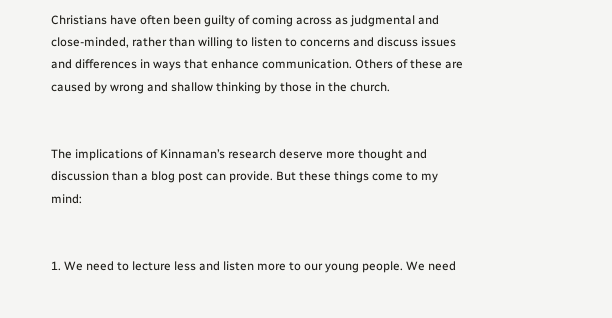Christians have often been guilty of coming across as judgmental and close-minded, rather than willing to listen to concerns and discuss issues and differences in ways that enhance communication. Others of these are caused by wrong and shallow thinking by those in the church.


The implications of Kinnaman’s research deserve more thought and discussion than a blog post can provide. But these things come to my mind:


1. We need to lecture less and listen more to our young people. We need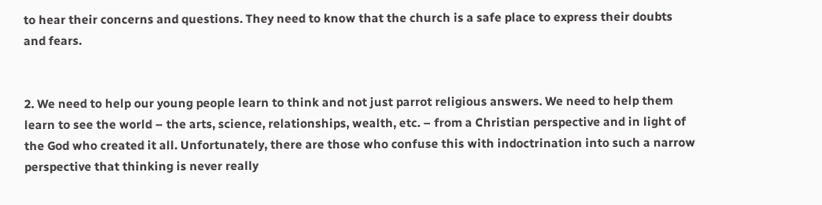to hear their concerns and questions. They need to know that the church is a safe place to express their doubts and fears.


2. We need to help our young people learn to think and not just parrot religious answers. We need to help them learn to see the world – the arts, science, relationships, wealth, etc. – from a Christian perspective and in light of the God who created it all. Unfortunately, there are those who confuse this with indoctrination into such a narrow perspective that thinking is never really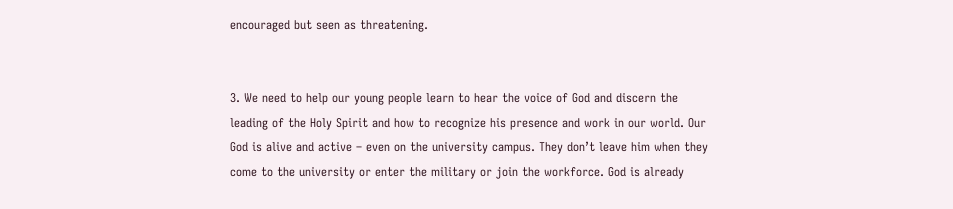encouraged but seen as threatening.


3. We need to help our young people learn to hear the voice of God and discern the leading of the Holy Spirit and how to recognize his presence and work in our world. Our God is alive and active – even on the university campus. They don’t leave him when they come to the university or enter the military or join the workforce. God is already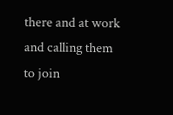there and at work and calling them to join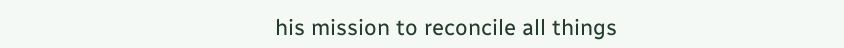his mission to reconcile all things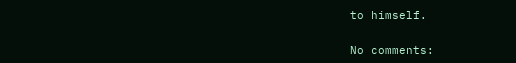to himself.

No comments: